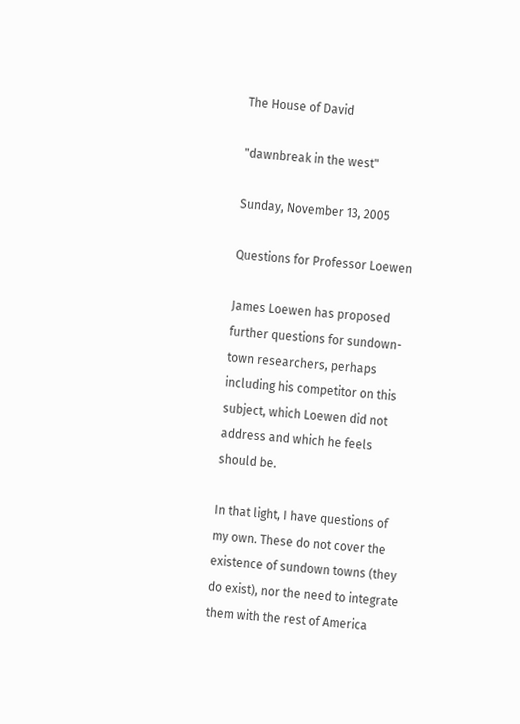The House of David

"dawnbreak in the west"

Sunday, November 13, 2005

Questions for Professor Loewen

James Loewen has proposed further questions for sundown-town researchers, perhaps including his competitor on this subject, which Loewen did not address and which he feels should be.

In that light, I have questions of my own. These do not cover the existence of sundown towns (they do exist), nor the need to integrate them with the rest of America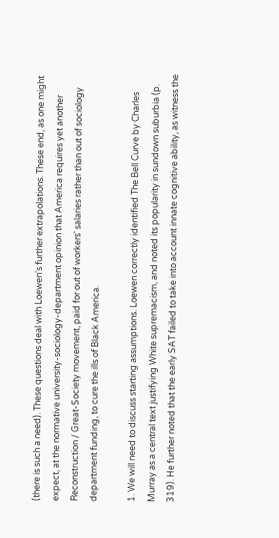(there is such a need). These questions deal with Loewen's further extrapolations. These end, as one might expect, at the normative university-sociology-department opinion that America requires yet another Reconstruction / Great-Society movement, paid for out of workers' salaries rather than out of sociology department funding, to cure the ills of Black America.

1. We will need to discuss starting assumptions. Loewen correctly identified The Bell Curve by Charles Murray as a central text justifying White supremacism, and noted its popularity in sundown suburbia (p. 319). He further noted that the early SAT failed to take into account innate cognitive ability, as witness the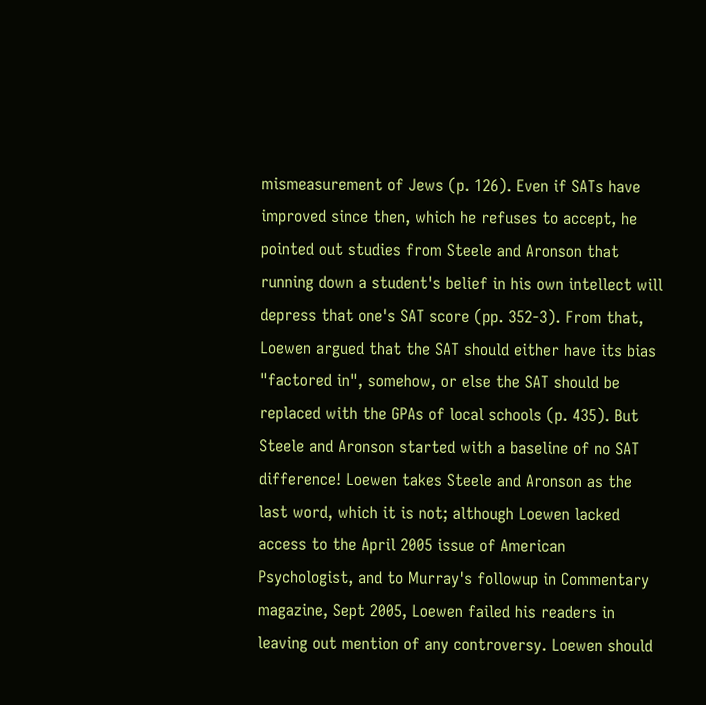mismeasurement of Jews (p. 126). Even if SATs have improved since then, which he refuses to accept, he pointed out studies from Steele and Aronson that running down a student's belief in his own intellect will depress that one's SAT score (pp. 352-3). From that, Loewen argued that the SAT should either have its bias "factored in", somehow, or else the SAT should be replaced with the GPAs of local schools (p. 435). But Steele and Aronson started with a baseline of no SAT difference! Loewen takes Steele and Aronson as the last word, which it is not; although Loewen lacked access to the April 2005 issue of American Psychologist, and to Murray's followup in Commentary magazine, Sept 2005, Loewen failed his readers in leaving out mention of any controversy. Loewen should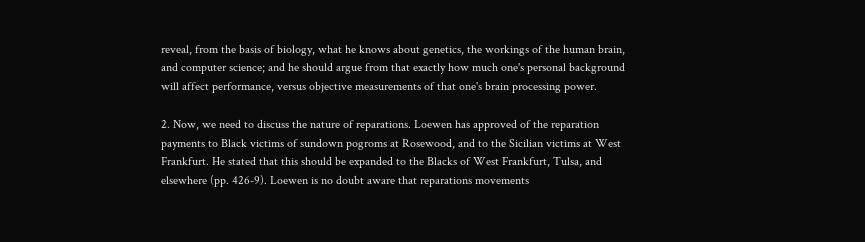reveal, from the basis of biology, what he knows about genetics, the workings of the human brain, and computer science; and he should argue from that exactly how much one's personal background will affect performance, versus objective measurements of that one's brain processing power.

2. Now, we need to discuss the nature of reparations. Loewen has approved of the reparation payments to Black victims of sundown pogroms at Rosewood, and to the Sicilian victims at West Frankfurt. He stated that this should be expanded to the Blacks of West Frankfurt, Tulsa, and elsewhere (pp. 426-9). Loewen is no doubt aware that reparations movements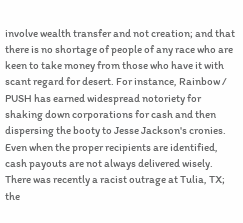involve wealth transfer and not creation; and that there is no shortage of people of any race who are keen to take money from those who have it with scant regard for desert. For instance, Rainbow / PUSH has earned widespread notoriety for shaking down corporations for cash and then dispersing the booty to Jesse Jackson's cronies. Even when the proper recipients are identified, cash payouts are not always delivered wisely. There was recently a racist outrage at Tulia, TX; the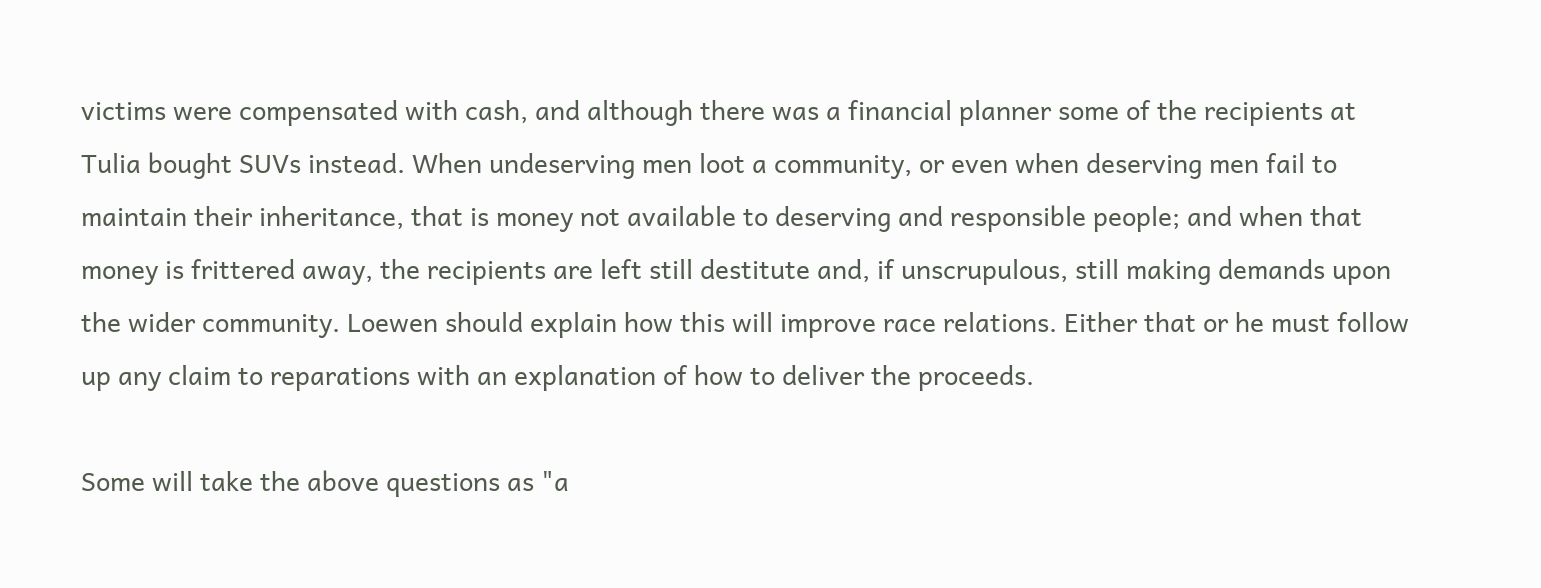victims were compensated with cash, and although there was a financial planner some of the recipients at Tulia bought SUVs instead. When undeserving men loot a community, or even when deserving men fail to maintain their inheritance, that is money not available to deserving and responsible people; and when that money is frittered away, the recipients are left still destitute and, if unscrupulous, still making demands upon the wider community. Loewen should explain how this will improve race relations. Either that or he must follow up any claim to reparations with an explanation of how to deliver the proceeds.

Some will take the above questions as "a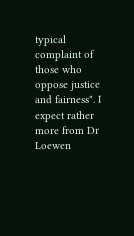typical complaint of those who oppose justice and fairness". I expect rather more from Dr Loewen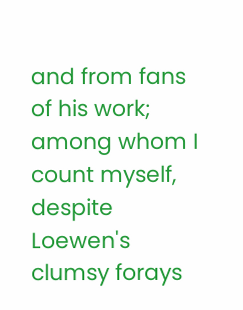and from fans of his work; among whom I count myself, despite Loewen's clumsy forays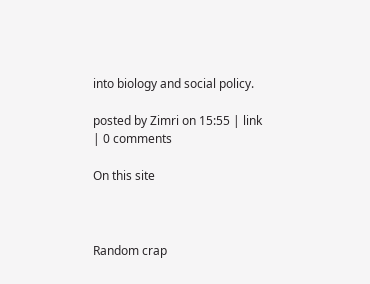into biology and social policy.

posted by Zimri on 15:55 | link | 0 comments

On this site



Random crap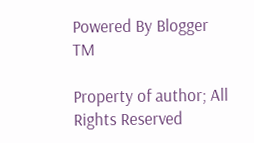Powered By Blogger TM

Property of author; All Rights Reserved